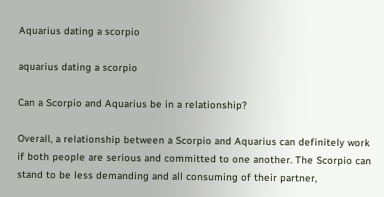Aquarius dating a scorpio

aquarius dating a scorpio

Can a Scorpio and Aquarius be in a relationship?

Overall, a relationship between a Scorpio and Aquarius can definitely work if both people are serious and committed to one another. The Scorpio can stand to be less demanding and all consuming of their partner,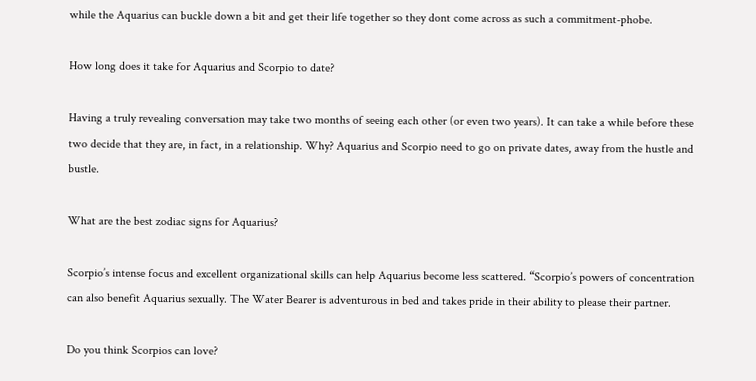while the Aquarius can buckle down a bit and get their life together so they dont come across as such a commitment-phobe.

How long does it take for Aquarius and Scorpio to date?

Having a truly revealing conversation may take two months of seeing each other (or even two years). It can take a while before these two decide that they are, in fact, in a relationship. Why? Aquarius and Scorpio need to go on private dates, away from the hustle and bustle.

What are the best zodiac signs for Aquarius?

Scorpio’s intense focus and excellent organizational skills can help Aquarius become less scattered. “Scorpio’s powers of concentration can also benefit Aquarius sexually. The Water Bearer is adventurous in bed and takes pride in their ability to please their partner.

Do you think Scorpios can love?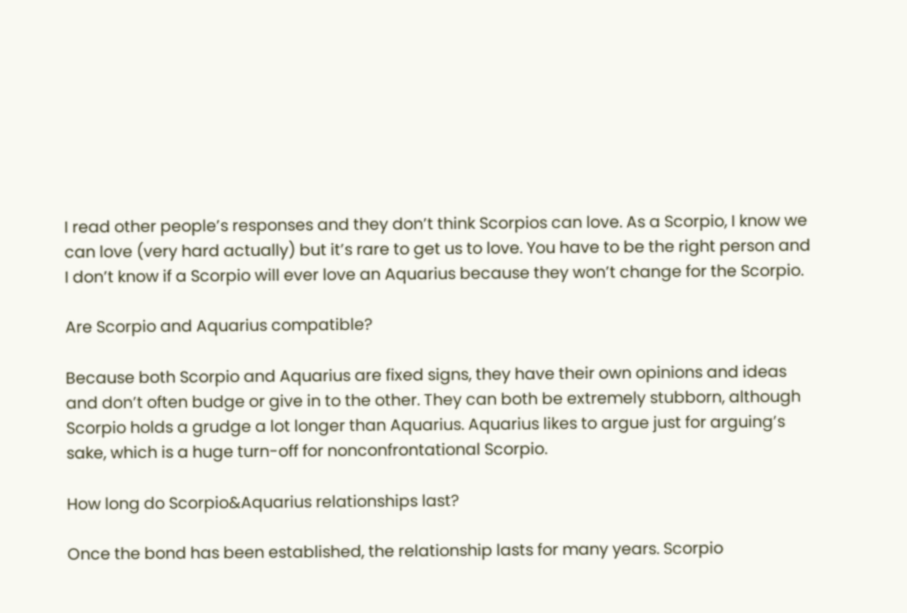I read other people’s responses and they don’t think Scorpios can love. As a Scorpio, I know we can love (very hard actually) but it’s rare to get us to love. You have to be the right person and I don’t know if a Scorpio will ever love an Aquarius because they won’t change for the Scorpio.

Are Scorpio and Aquarius compatible?

Because both Scorpio and Aquarius are fixed signs, they have their own opinions and ideas and don’t often budge or give in to the other. They can both be extremely stubborn, although Scorpio holds a grudge a lot longer than Aquarius. Aquarius likes to argue just for arguing’s sake, which is a huge turn-off for nonconfrontational Scorpio.

How long do Scorpio&Aquarius relationships last?

Once the bond has been established, the relationship lasts for many years. Scorpio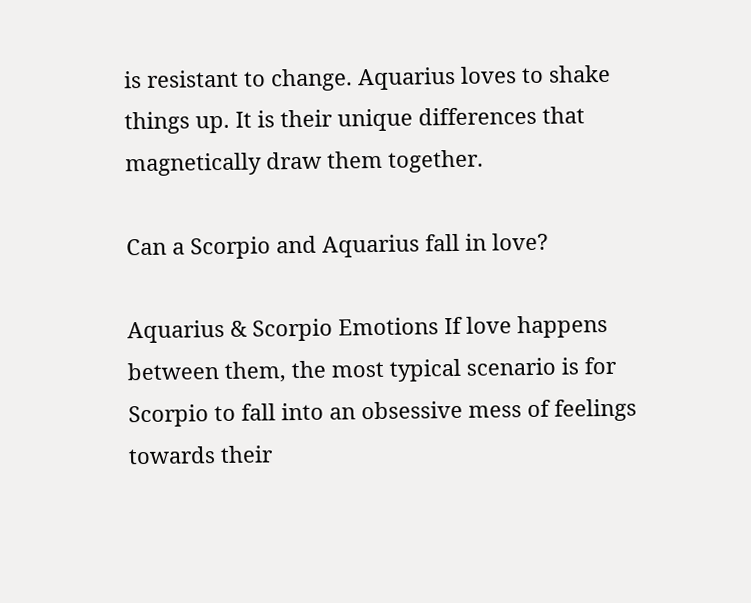is resistant to change. Aquarius loves to shake things up. It is their unique differences that magnetically draw them together.

Can a Scorpio and Aquarius fall in love?

Aquarius & Scorpio Emotions If love happens between them, the most typical scenario is for Scorpio to fall into an obsessive mess of feelings towards their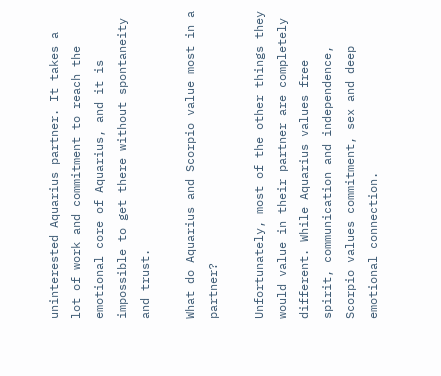uninterested Aquarius partner. It takes a lot of work and commitment to reach the emotional core of Aquarius, and it is impossible to get there without spontaneity and trust.

What do Aquarius and Scorpio value most in a partner?

Unfortunately, most of the other things they would value in their partner are completely different. While Aquarius values free spirit, communication and independence, Scorpio values commitment, sex and deep emotional connection.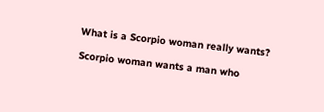What is a Scorpio woman really wants?

Scorpio woman wants a man who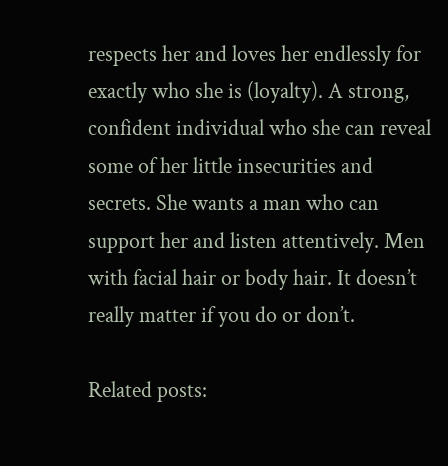respects her and loves her endlessly for exactly who she is (loyalty). A strong, confident individual who she can reveal some of her little insecurities and secrets. She wants a man who can support her and listen attentively. Men with facial hair or body hair. It doesn’t really matter if you do or don’t.

Related posts: